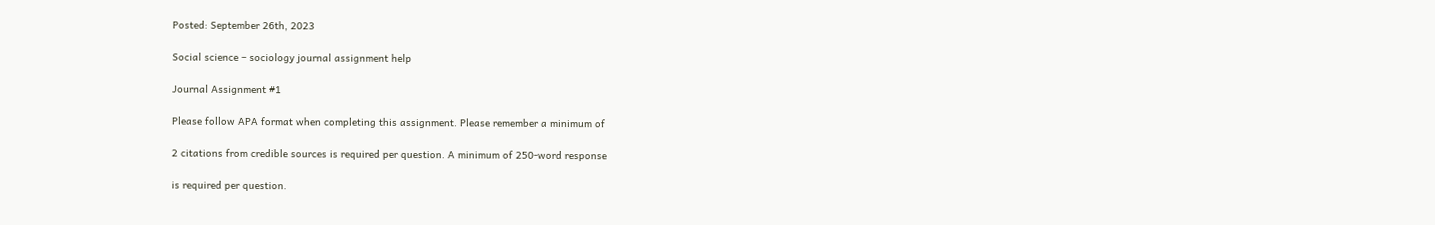Posted: September 26th, 2023

Social science – sociology journal assignment help

Journal Assignment #1

Please follow APA format when completing this assignment. Please remember a minimum of

2 citations from credible sources is required per question. A minimum of 250-word response

is required per question.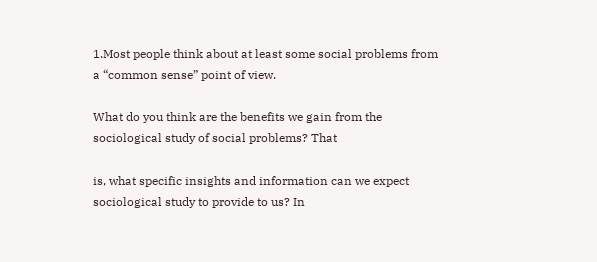1.Most people think about at least some social problems from a “common sense” point of view.

What do you think are the benefits we gain from the sociological study of social problems? That

is, what specific insights and information can we expect sociological study to provide to us? In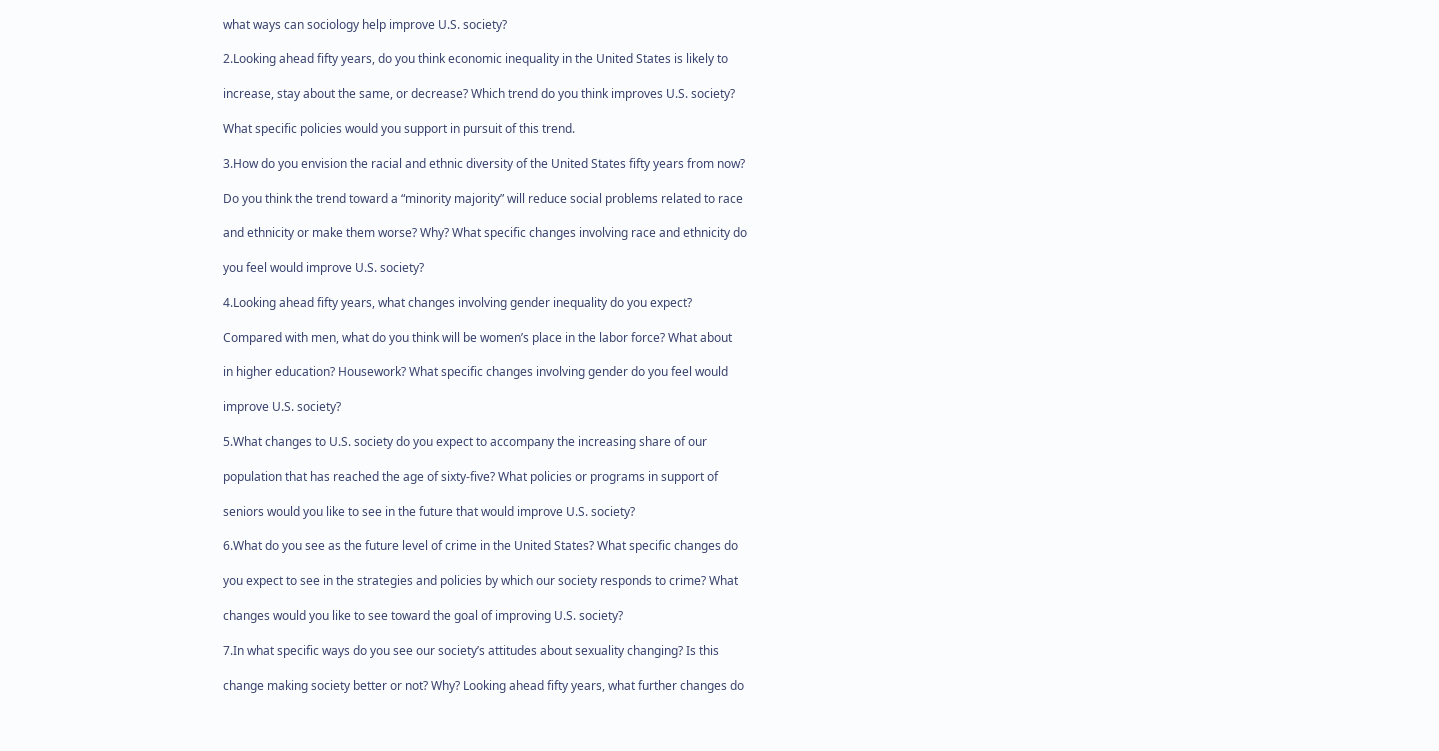what ways can sociology help improve U.S. society?

2.Looking ahead fifty years, do you think economic inequality in the United States is likely to

increase, stay about the same, or decrease? Which trend do you think improves U.S. society?

What specific policies would you support in pursuit of this trend.

3.How do you envision the racial and ethnic diversity of the United States fifty years from now?

Do you think the trend toward a “minority majority” will reduce social problems related to race

and ethnicity or make them worse? Why? What specific changes involving race and ethnicity do

you feel would improve U.S. society?

4.Looking ahead fifty years, what changes involving gender inequality do you expect?

Compared with men, what do you think will be women’s place in the labor force? What about

in higher education? Housework? What specific changes involving gender do you feel would

improve U.S. society?

5.What changes to U.S. society do you expect to accompany the increasing share of our

population that has reached the age of sixty-five? What policies or programs in support of

seniors would you like to see in the future that would improve U.S. society?

6.What do you see as the future level of crime in the United States? What specific changes do

you expect to see in the strategies and policies by which our society responds to crime? What

changes would you like to see toward the goal of improving U.S. society?

7.In what specific ways do you see our society’s attitudes about sexuality changing? Is this

change making society better or not? Why? Looking ahead fifty years, what further changes do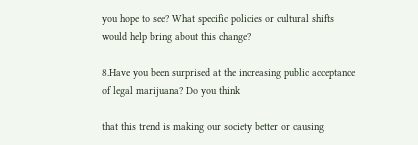you hope to see? What specific policies or cultural shifts would help bring about this change?

8.Have you been surprised at the increasing public acceptance of legal marijuana? Do you think

that this trend is making our society better or causing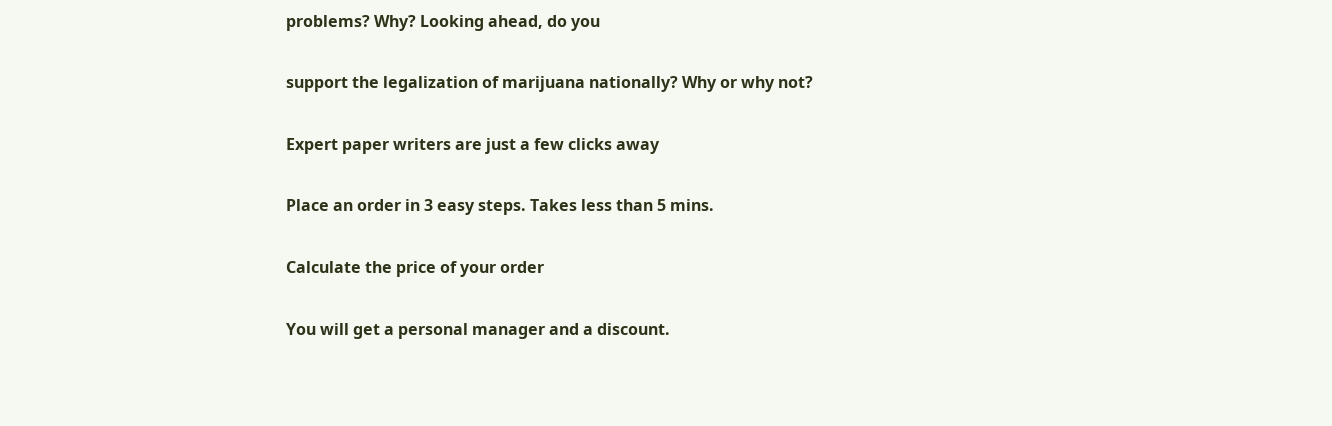problems? Why? Looking ahead, do you

support the legalization of marijuana nationally? Why or why not?

Expert paper writers are just a few clicks away

Place an order in 3 easy steps. Takes less than 5 mins.

Calculate the price of your order

You will get a personal manager and a discount.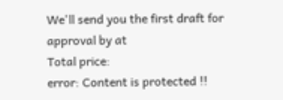We'll send you the first draft for approval by at
Total price:
error: Content is protected !!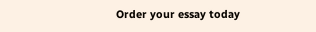Order your essay today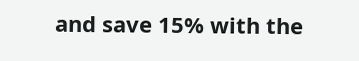and save 15% with the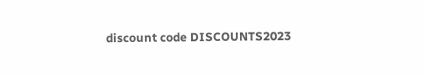discount code DISCOUNTS2023